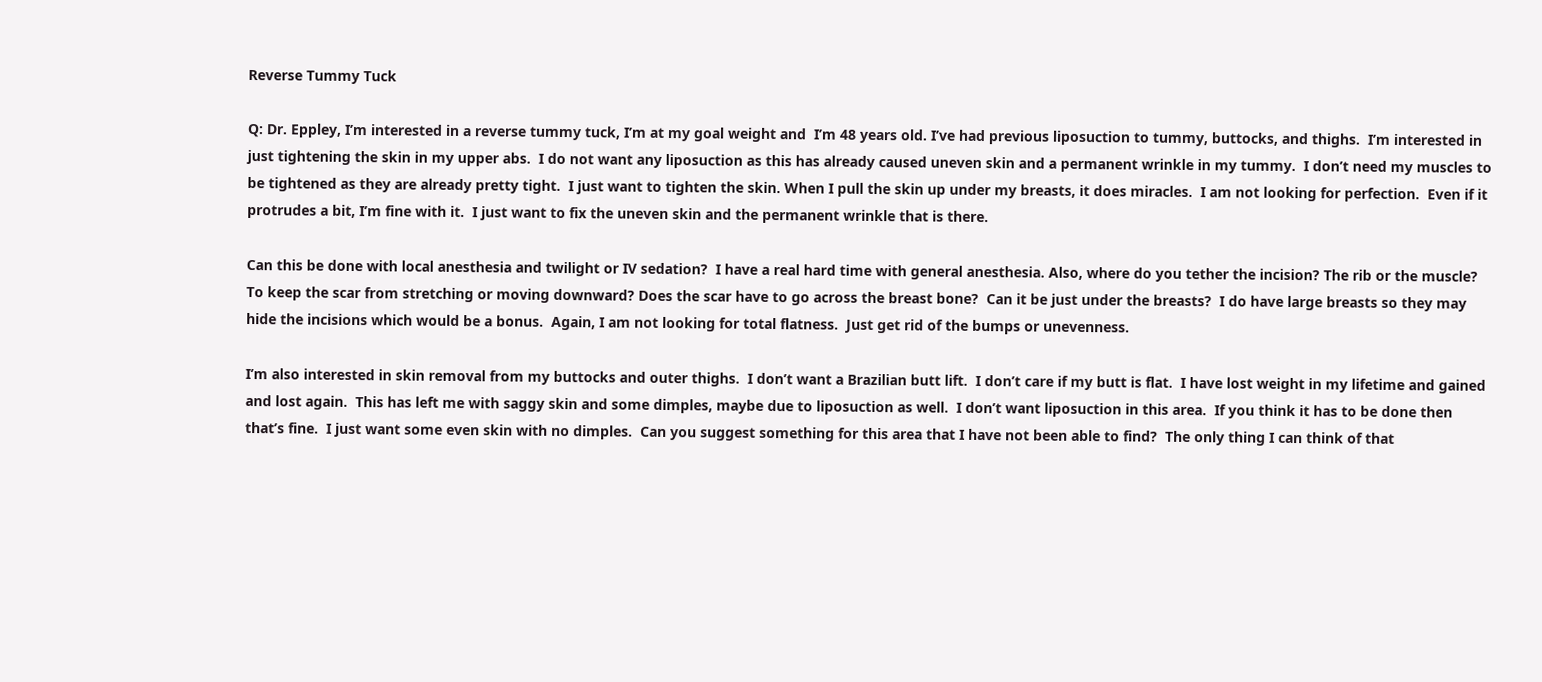Reverse Tummy Tuck

Q: Dr. Eppley, I’m interested in a reverse tummy tuck, I’m at my goal weight and  I’m 48 years old. I’ve had previous liposuction to tummy, buttocks, and thighs.  I’m interested in just tightening the skin in my upper abs.  I do not want any liposuction as this has already caused uneven skin and a permanent wrinkle in my tummy.  I don’t need my muscles to be tightened as they are already pretty tight.  I just want to tighten the skin. When I pull the skin up under my breasts, it does miracles.  I am not looking for perfection.  Even if it protrudes a bit, I’m fine with it.  I just want to fix the uneven skin and the permanent wrinkle that is there.

Can this be done with local anesthesia and twilight or IV sedation?  I have a real hard time with general anesthesia. Also, where do you tether the incision? The rib or the muscle?  To keep the scar from stretching or moving downward? Does the scar have to go across the breast bone?  Can it be just under the breasts?  I do have large breasts so they may hide the incisions which would be a bonus.  Again, I am not looking for total flatness.  Just get rid of the bumps or unevenness.

I’m also interested in skin removal from my buttocks and outer thighs.  I don’t want a Brazilian butt lift.  I don’t care if my butt is flat.  I have lost weight in my lifetime and gained and lost again.  This has left me with saggy skin and some dimples, maybe due to liposuction as well.  I don’t want liposuction in this area.  If you think it has to be done then that’s fine.  I just want some even skin with no dimples.  Can you suggest something for this area that I have not been able to find?  The only thing I can think of that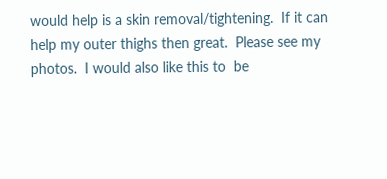would help is a skin removal/tightening.  If it can help my outer thighs then great.  Please see my photos.  I would also like this to  be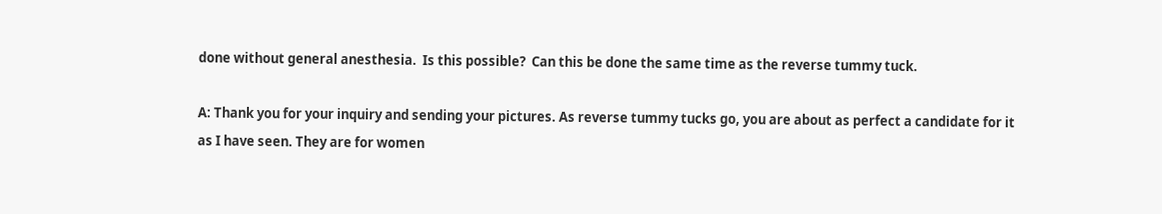done without general anesthesia.  Is this possible?  Can this be done the same time as the reverse tummy tuck.

A: Thank you for your inquiry and sending your pictures. As reverse tummy tucks go, you are about as perfect a candidate for it as I have seen. They are for women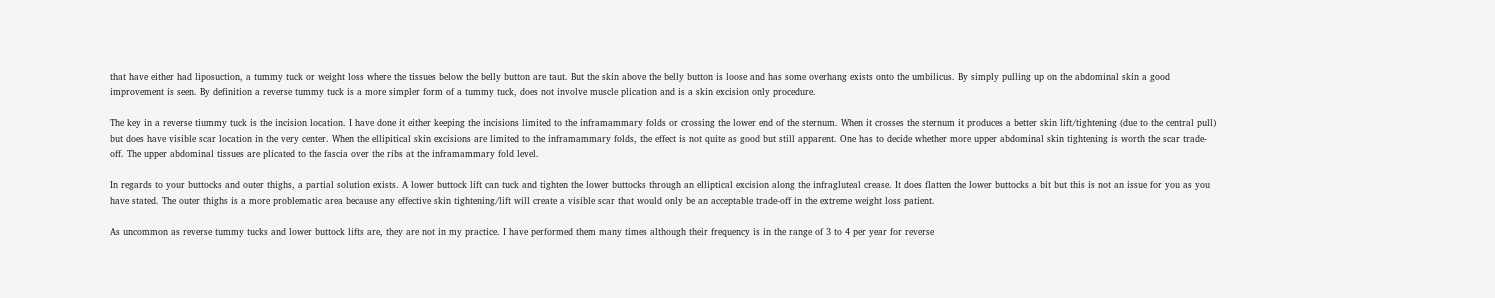that have either had liposuction, a tummy tuck or weight loss where the tissues below the belly button are taut. But the skin above the belly button is loose and has some overhang exists onto the umbilicus. By simply pulling up on the abdominal skin a good improvement is seen. By definition a reverse tummy tuck is a more simpler form of a tummy tuck, does not involve muscle plication and is a skin excision only procedure.

The key in a reverse tiummy tuck is the incision location. I have done it either keeping the incisions limited to the inframammary folds or crossing the lower end of the sternum. When it crosses the sternum it produces a better skin lift/tightening (due to the central pull) but does have visible scar location in the very center. When the ellipitical skin excisions are limited to the inframammary folds, the effect is not quite as good but still apparent. One has to decide whether more upper abdominal skin tightening is worth the scar trade-off. The upper abdominal tissues are plicated to the fascia over the ribs at the inframammary fold level.

In regards to your buttocks and outer thighs, a partial solution exists. A lower buttock lift can tuck and tighten the lower buttocks through an elliptical excision along the infragluteal crease. It does flatten the lower buttocks a bit but this is not an issue for you as you have stated. The outer thighs is a more problematic area because any effective skin tightening/lift will create a visible scar that would only be an acceptable trade-off in the extreme weight loss patient.

As uncommon as reverse tummy tucks and lower buttock lifts are, they are not in my practice. I have performed them many times although their frequency is in the range of 3 to 4 per year for reverse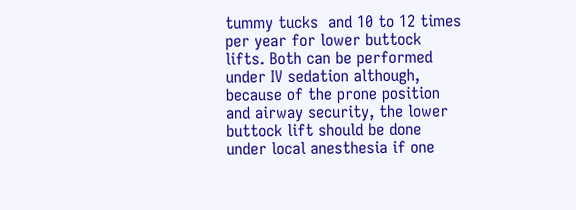tummy tucks  and 10 to 12 times per year for lower buttock lifts. Both can be performed under IV sedation although, because of the prone position and airway security, the lower buttock lift should be done under local anesthesia if one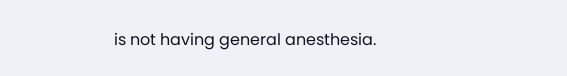is not having general anesthesia.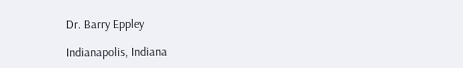Dr. Barry Eppley

Indianapolis, Indiana